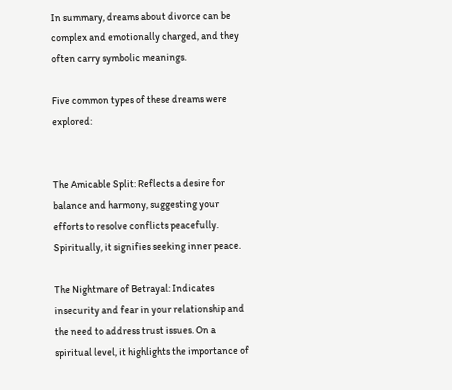In summary, dreams about divorce can be complex and emotionally charged, and they often carry symbolic meanings.

Five common types of these dreams were explored:


The Amicable Split: Reflects a desire for balance and harmony, suggesting your efforts to resolve conflicts peacefully. Spiritually, it signifies seeking inner peace.

The Nightmare of Betrayal: Indicates insecurity and fear in your relationship and the need to address trust issues. On a spiritual level, it highlights the importance of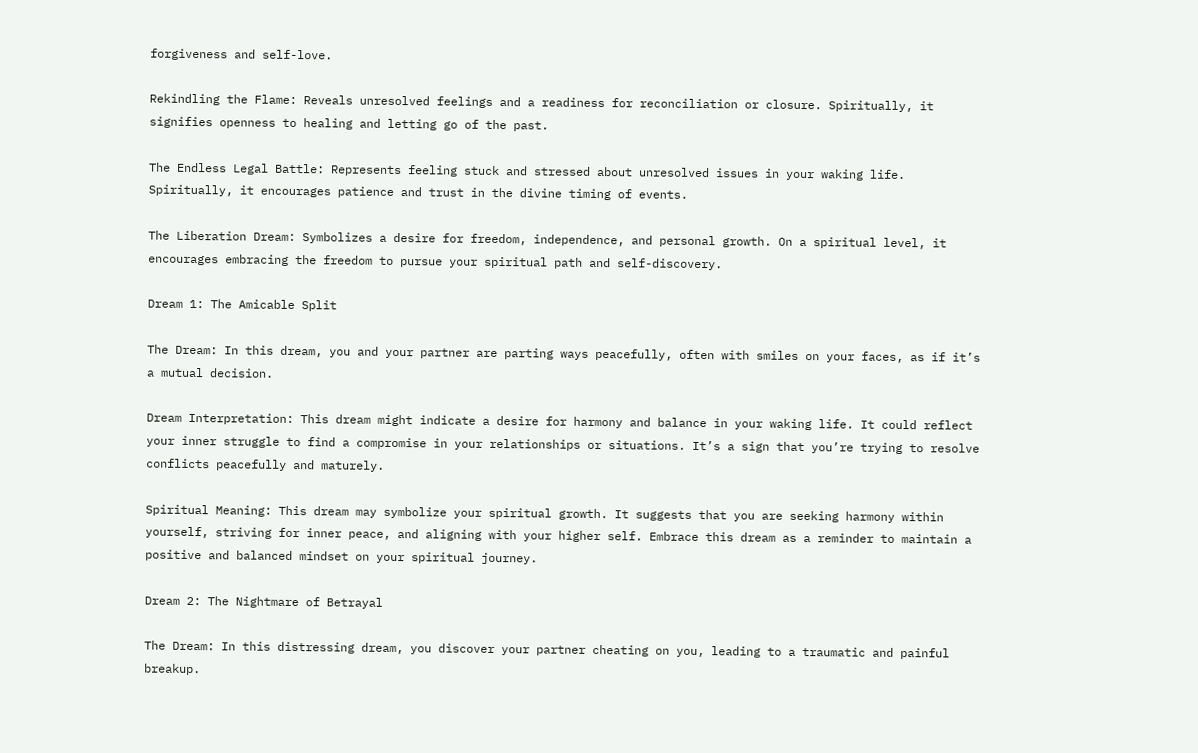forgiveness and self-love.

Rekindling the Flame: Reveals unresolved feelings and a readiness for reconciliation or closure. Spiritually, it signifies openness to healing and letting go of the past.

The Endless Legal Battle: Represents feeling stuck and stressed about unresolved issues in your waking life. Spiritually, it encourages patience and trust in the divine timing of events.

The Liberation Dream: Symbolizes a desire for freedom, independence, and personal growth. On a spiritual level, it encourages embracing the freedom to pursue your spiritual path and self-discovery.

Dream 1: The Amicable Split

The Dream: In this dream, you and your partner are parting ways peacefully, often with smiles on your faces, as if it’s a mutual decision.

Dream Interpretation: This dream might indicate a desire for harmony and balance in your waking life. It could reflect your inner struggle to find a compromise in your relationships or situations. It’s a sign that you’re trying to resolve conflicts peacefully and maturely.

Spiritual Meaning: This dream may symbolize your spiritual growth. It suggests that you are seeking harmony within yourself, striving for inner peace, and aligning with your higher self. Embrace this dream as a reminder to maintain a positive and balanced mindset on your spiritual journey.

Dream 2: The Nightmare of Betrayal

The Dream: In this distressing dream, you discover your partner cheating on you, leading to a traumatic and painful breakup.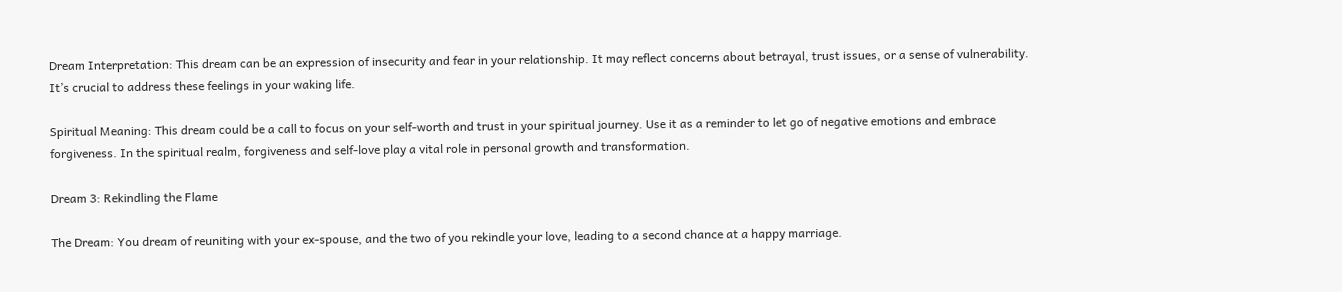Dream Interpretation: This dream can be an expression of insecurity and fear in your relationship. It may reflect concerns about betrayal, trust issues, or a sense of vulnerability. It’s crucial to address these feelings in your waking life.

Spiritual Meaning: This dream could be a call to focus on your self-worth and trust in your spiritual journey. Use it as a reminder to let go of negative emotions and embrace forgiveness. In the spiritual realm, forgiveness and self-love play a vital role in personal growth and transformation.

Dream 3: Rekindling the Flame

The Dream: You dream of reuniting with your ex-spouse, and the two of you rekindle your love, leading to a second chance at a happy marriage.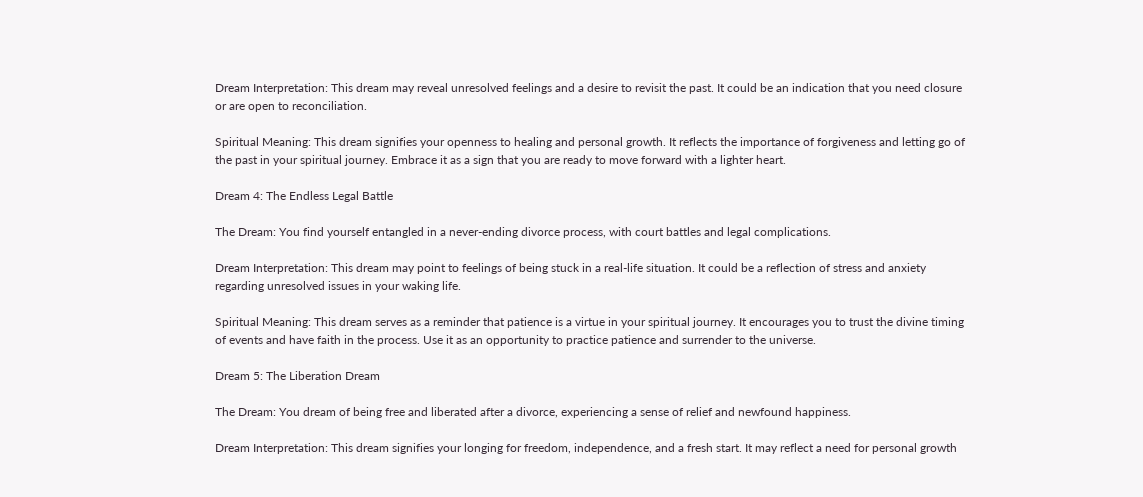Dream Interpretation: This dream may reveal unresolved feelings and a desire to revisit the past. It could be an indication that you need closure or are open to reconciliation.

Spiritual Meaning: This dream signifies your openness to healing and personal growth. It reflects the importance of forgiveness and letting go of the past in your spiritual journey. Embrace it as a sign that you are ready to move forward with a lighter heart.

Dream 4: The Endless Legal Battle

The Dream: You find yourself entangled in a never-ending divorce process, with court battles and legal complications.

Dream Interpretation: This dream may point to feelings of being stuck in a real-life situation. It could be a reflection of stress and anxiety regarding unresolved issues in your waking life.

Spiritual Meaning: This dream serves as a reminder that patience is a virtue in your spiritual journey. It encourages you to trust the divine timing of events and have faith in the process. Use it as an opportunity to practice patience and surrender to the universe.

Dream 5: The Liberation Dream

The Dream: You dream of being free and liberated after a divorce, experiencing a sense of relief and newfound happiness.

Dream Interpretation: This dream signifies your longing for freedom, independence, and a fresh start. It may reflect a need for personal growth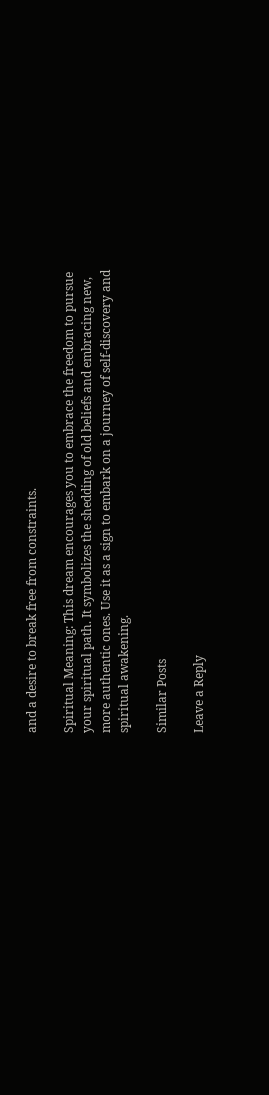and a desire to break free from constraints.

Spiritual Meaning: This dream encourages you to embrace the freedom to pursue your spiritual path. It symbolizes the shedding of old beliefs and embracing new, more authentic ones. Use it as a sign to embark on a journey of self-discovery and spiritual awakening.

Similar Posts

Leave a Reply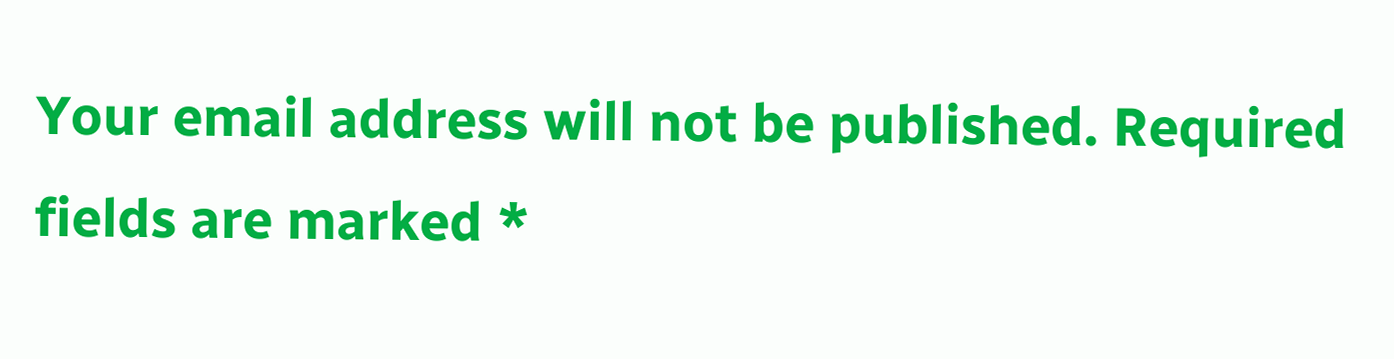Your email address will not be published. Required fields are marked *